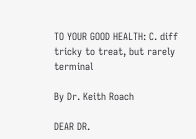TO YOUR GOOD HEALTH: C. diff tricky to treat, but rarely terminal

By Dr. Keith Roach

DEAR DR.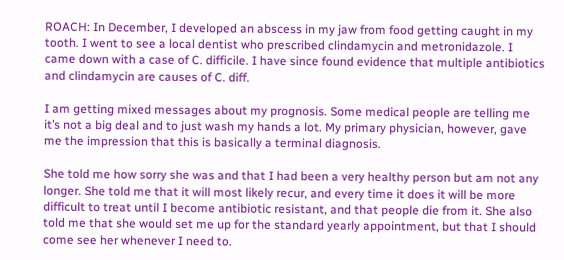ROACH: In December, I developed an abscess in my jaw from food getting caught in my tooth. I went to see a local dentist who prescribed clindamycin and metronidazole. I came down with a case of C. difficile. I have since found evidence that multiple antibiotics and clindamycin are causes of C. diff.

I am getting mixed messages about my prognosis. Some medical people are telling me it’s not a big deal and to just wash my hands a lot. My primary physician, however, gave me the impression that this is basically a terminal diagnosis.

She told me how sorry she was and that I had been a very healthy person but am not any longer. She told me that it will most likely recur, and every time it does it will be more difficult to treat until I become antibiotic resistant, and that people die from it. She also told me that she would set me up for the standard yearly appointment, but that I should come see her whenever I need to.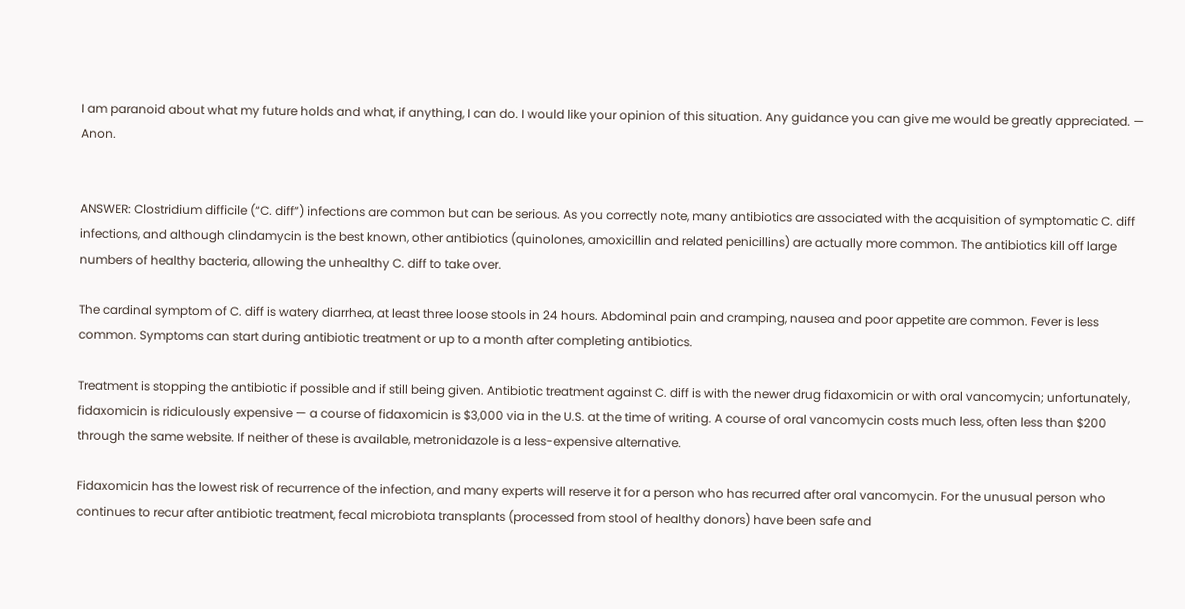I am paranoid about what my future holds and what, if anything, I can do. I would like your opinion of this situation. Any guidance you can give me would be greatly appreciated. — Anon.


ANSWER: Clostridium difficile (“C. diff”) infections are common but can be serious. As you correctly note, many antibiotics are associated with the acquisition of symptomatic C. diff infections, and although clindamycin is the best known, other antibiotics (quinolones, amoxicillin and related penicillins) are actually more common. The antibiotics kill off large numbers of healthy bacteria, allowing the unhealthy C. diff to take over.

The cardinal symptom of C. diff is watery diarrhea, at least three loose stools in 24 hours. Abdominal pain and cramping, nausea and poor appetite are common. Fever is less common. Symptoms can start during antibiotic treatment or up to a month after completing antibiotics.

Treatment is stopping the antibiotic if possible and if still being given. Antibiotic treatment against C. diff is with the newer drug fidaxomicin or with oral vancomycin; unfortunately, fidaxomicin is ridiculously expensive — a course of fidaxomicin is $3,000 via in the U.S. at the time of writing. A course of oral vancomycin costs much less, often less than $200 through the same website. If neither of these is available, metronidazole is a less-expensive alternative.

Fidaxomicin has the lowest risk of recurrence of the infection, and many experts will reserve it for a person who has recurred after oral vancomycin. For the unusual person who continues to recur after antibiotic treatment, fecal microbiota transplants (processed from stool of healthy donors) have been safe and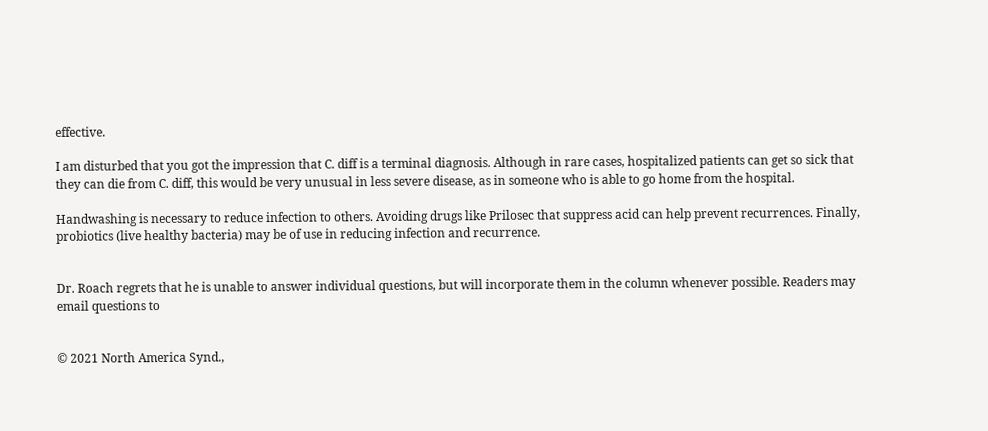effective.

I am disturbed that you got the impression that C. diff is a terminal diagnosis. Although in rare cases, hospitalized patients can get so sick that they can die from C. diff, this would be very unusual in less severe disease, as in someone who is able to go home from the hospital.

Handwashing is necessary to reduce infection to others. Avoiding drugs like Prilosec that suppress acid can help prevent recurrences. Finally, probiotics (live healthy bacteria) may be of use in reducing infection and recurrence.


Dr. Roach regrets that he is unable to answer individual questions, but will incorporate them in the column whenever possible. Readers may email questions to


© 2021 North America Synd.,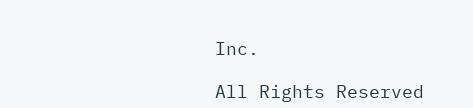Inc.

All Rights Reserved